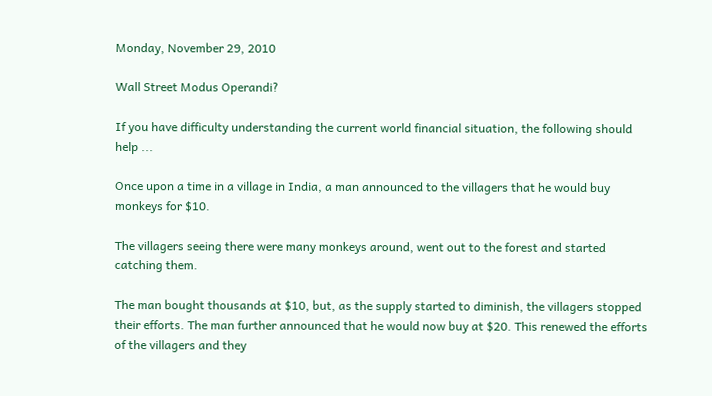Monday, November 29, 2010

Wall Street Modus Operandi?

If you have difficulty understanding the current world financial situation, the following should help ...

Once upon a time in a village in India, a man announced to the villagers that he would buy monkeys for $10.

The villagers seeing there were many monkeys around, went out to the forest and started catching them.

The man bought thousands at $10, but, as the supply started to diminish, the villagers stopped their efforts. The man further announced that he would now buy at $20. This renewed the efforts of the villagers and they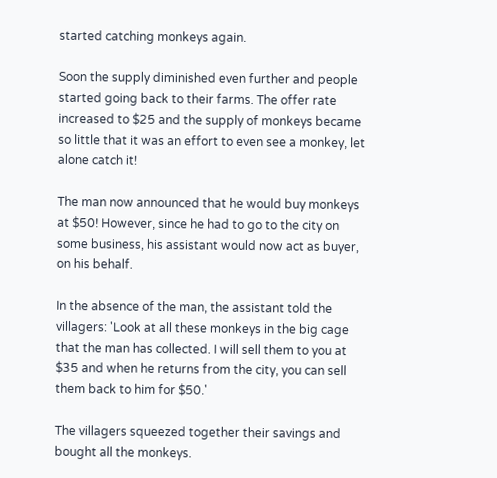started catching monkeys again.

Soon the supply diminished even further and people started going back to their farms. The offer rate increased to $25 and the supply of monkeys became so little that it was an effort to even see a monkey, let alone catch it!

The man now announced that he would buy monkeys at $50! However, since he had to go to the city on some business, his assistant would now act as buyer, on his behalf.

In the absence of the man, the assistant told the villagers: 'Look at all these monkeys in the big cage that the man has collected. I will sell them to you at $35 and when he returns from the city, you can sell them back to him for $50.'

The villagers squeezed together their savings and bought all the monkeys.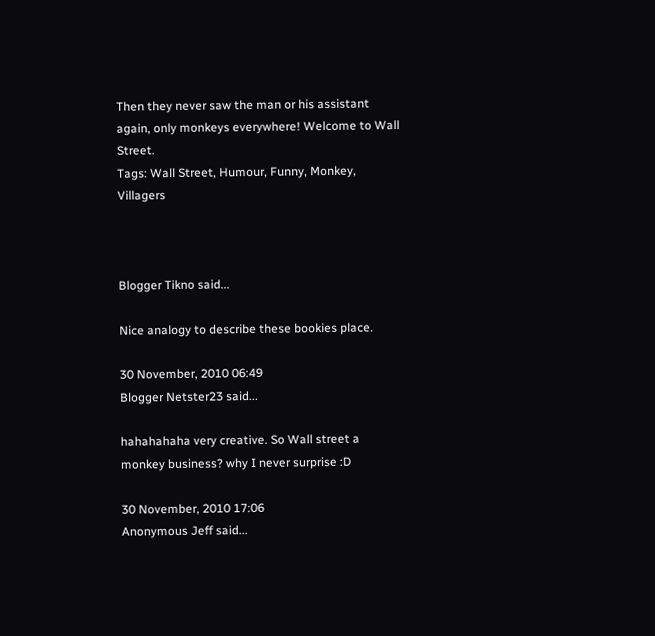Then they never saw the man or his assistant again, only monkeys everywhere! Welcome to Wall Street.
Tags: Wall Street, Humour, Funny, Monkey, Villagers



Blogger Tikno said...

Nice analogy to describe these bookies place.

30 November, 2010 06:49
Blogger Netster23 said...

hahahahaha very creative. So Wall street a monkey business? why I never surprise :D

30 November, 2010 17:06
Anonymous Jeff said...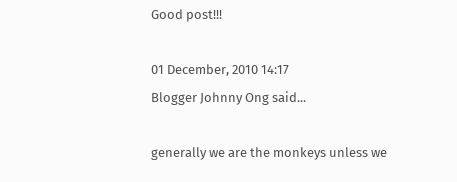Good post!!!

01 December, 2010 14:17
Blogger Johnny Ong said...

generally we are the monkeys unless we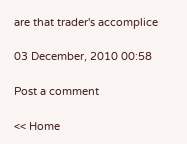are that trader's accomplice

03 December, 2010 00:58

Post a comment

<< Home